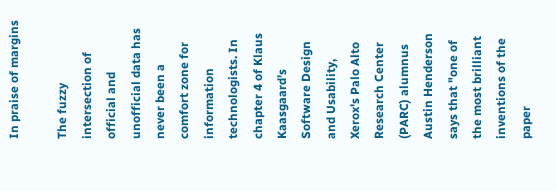In praise of margins

The fuzzy intersection of official and unofficial data has never been a comfort zone for information technologists. In chapter 4 of Klaus Kaasgaard's Software Design and Usability, Xerox's Palo Alto Research Center (PARC) alumnus Austin Henderson says that "one of the most brilliant inventions of the paper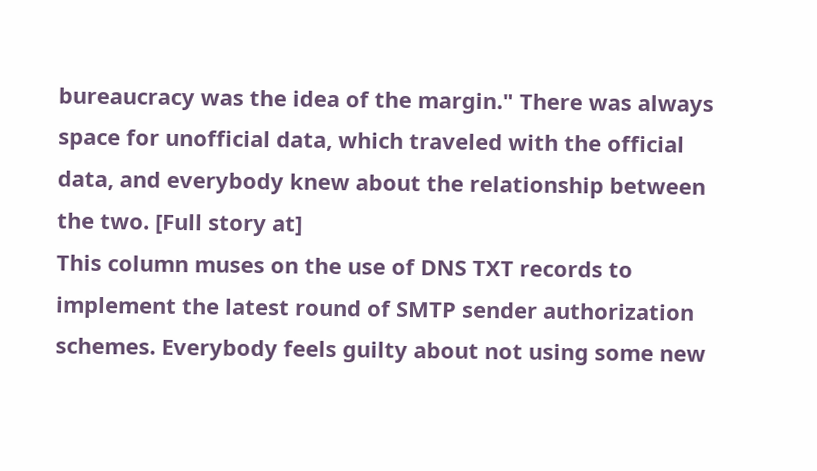bureaucracy was the idea of the margin." There was always space for unofficial data, which traveled with the official data, and everybody knew about the relationship between the two. [Full story at]
This column muses on the use of DNS TXT records to implement the latest round of SMTP sender authorization schemes. Everybody feels guilty about not using some new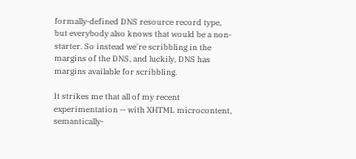formally-defined DNS resource record type, but everybody also knows that would be a non-starter. So instead we're scribbling in the margins of the DNS, and luckily, DNS has margins available for scribbling.

It strikes me that all of my recent experimentation -- with XHTML microcontent, semantically-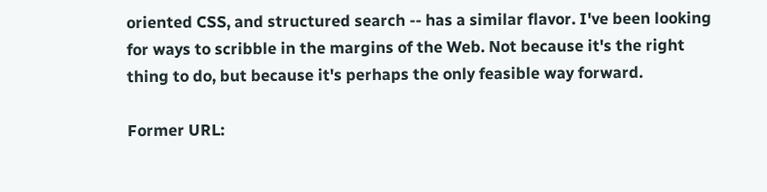oriented CSS, and structured search -- has a similar flavor. I've been looking for ways to scribble in the margins of the Web. Not because it's the right thing to do, but because it's perhaps the only feasible way forward.

Former URL: